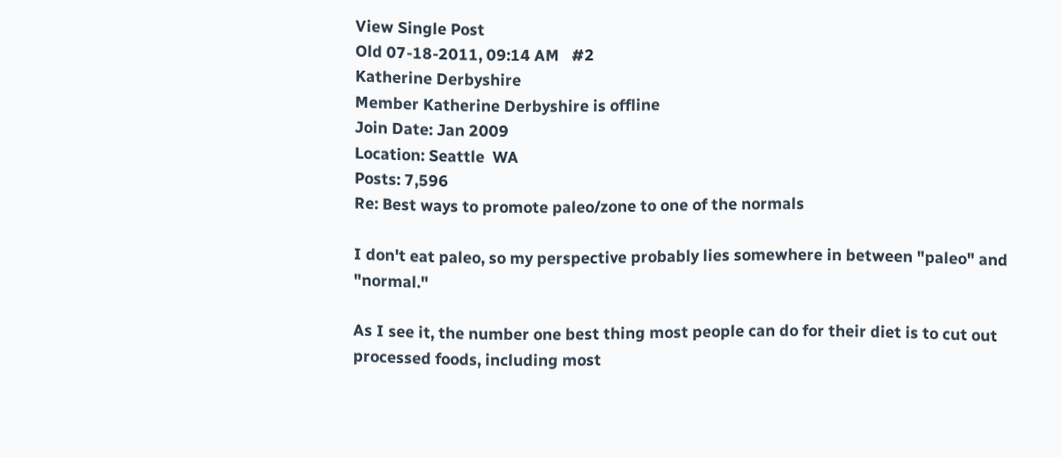View Single Post
Old 07-18-2011, 09:14 AM   #2
Katherine Derbyshire
Member Katherine Derbyshire is offline
Join Date: Jan 2009
Location: Seattle  WA
Posts: 7,596
Re: Best ways to promote paleo/zone to one of the normals

I don't eat paleo, so my perspective probably lies somewhere in between "paleo" and "normal."

As I see it, the number one best thing most people can do for their diet is to cut out processed foods, including most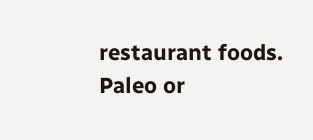restaurant foods. Paleo or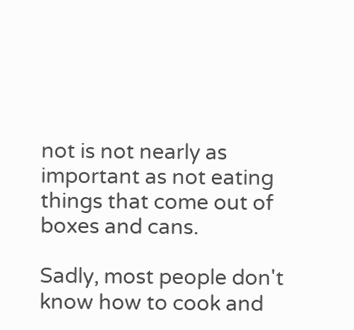not is not nearly as important as not eating things that come out of boxes and cans.

Sadly, most people don't know how to cook and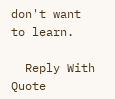don't want to learn.

  Reply With Quote